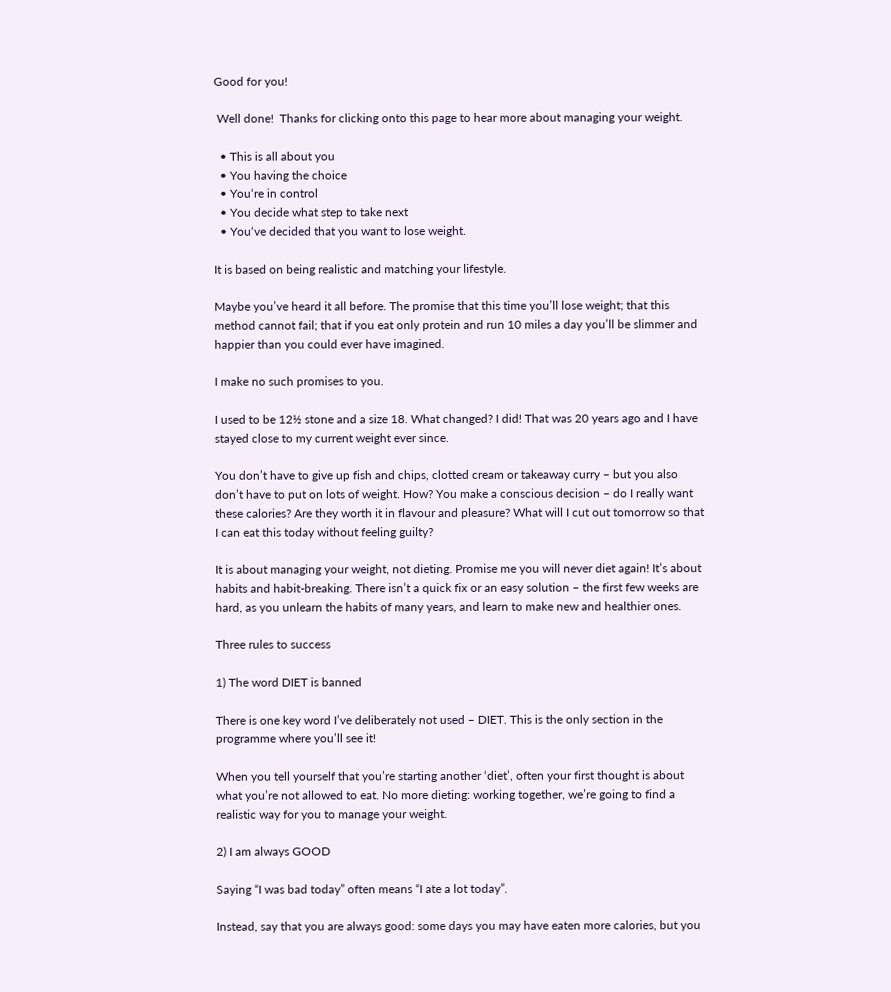Good for you!

 Well done!  Thanks for clicking onto this page to hear more about managing your weight.

  • This is all about you
  • You having the choice
  • You‘re in control
  • You decide what step to take next
  • You‘ve decided that you want to lose weight.

It is based on being realistic and matching your lifestyle.

Maybe you’ve heard it all before. The promise that this time you’ll lose weight; that this method cannot fail; that if you eat only protein and run 10 miles a day you’ll be slimmer and happier than you could ever have imagined.

I make no such promises to you.

I used to be 12½ stone and a size 18. What changed? I did! That was 20 years ago and I have stayed close to my current weight ever since.

You don’t have to give up fish and chips, clotted cream or takeaway curry – but you also don’t have to put on lots of weight. How? You make a conscious decision – do I really want these calories? Are they worth it in flavour and pleasure? What will I cut out tomorrow so that I can eat this today without feeling guilty?

It is about managing your weight, not dieting. Promise me you will never diet again! It’s about habits and habit-breaking. There isn’t a quick fix or an easy solution – the first few weeks are hard, as you unlearn the habits of many years, and learn to make new and healthier ones.

Three rules to success

1) The word DIET is banned

There is one key word I’ve deliberately not used – DIET. This is the only section in the programme where you’ll see it!

When you tell yourself that you’re starting another ‘diet’, often your first thought is about what you’re not allowed to eat. No more dieting: working together, we’re going to find a realistic way for you to manage your weight.

2) I am always GOOD

Saying “I was bad today” often means “I ate a lot today”.

Instead, say that you are always good: some days you may have eaten more calories, but you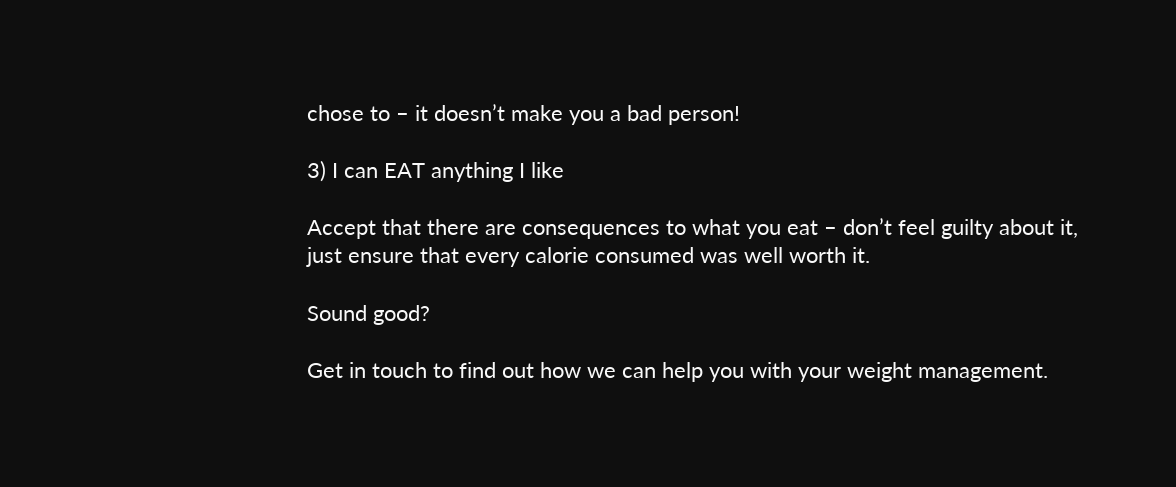chose to – it doesn’t make you a bad person!

3) I can EAT anything I like

Accept that there are consequences to what you eat – don’t feel guilty about it, just ensure that every calorie consumed was well worth it.

Sound good?

Get in touch to find out how we can help you with your weight management.